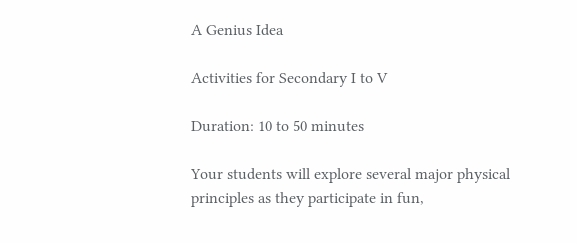A Genius Idea

Activities for Secondary I to V

Duration: 10 to 50 minutes

Your students will explore several major physical principles as they participate in fun,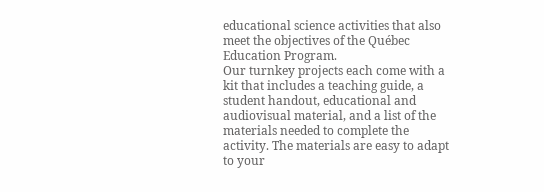educational science activities that also meet the objectives of the Québec Education Program.
Our turnkey projects each come with a kit that includes a teaching guide, a student handout, educational and audiovisual material, and a list of the materials needed to complete the activity. The materials are easy to adapt to your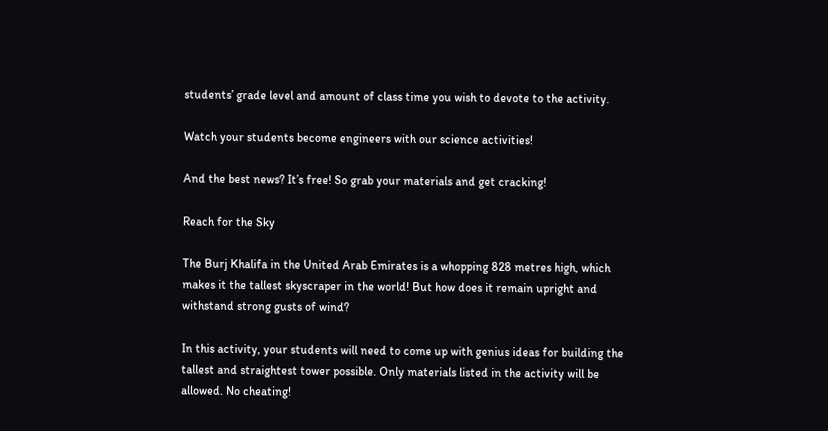students’ grade level and amount of class time you wish to devote to the activity.

Watch your students become engineers with our science activities!

And the best news? It’s free! So grab your materials and get cracking!

Reach for the Sky

The Burj Khalifa in the United Arab Emirates is a whopping 828 metres high, which makes it the tallest skyscraper in the world! But how does it remain upright and withstand strong gusts of wind?

In this activity, your students will need to come up with genius ideas for building the tallest and straightest tower possible. Only materials listed in the activity will be allowed. No cheating!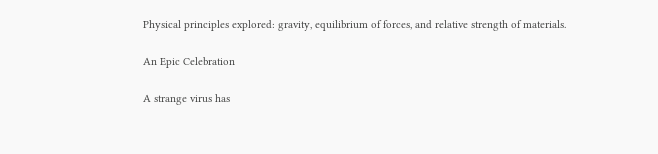Physical principles explored: gravity, equilibrium of forces, and relative strength of materials.

An Epic Celebration

A strange virus has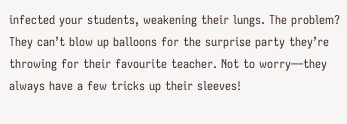infected your students, weakening their lungs. The problem? They can’t blow up balloons for the surprise party they’re throwing for their favourite teacher. Not to worry—they always have a few tricks up their sleeves!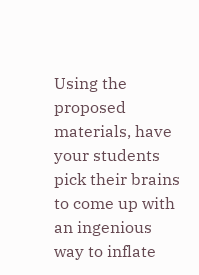Using the proposed materials, have your students pick their brains to come up with an ingenious way to inflate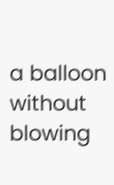a balloon without blowing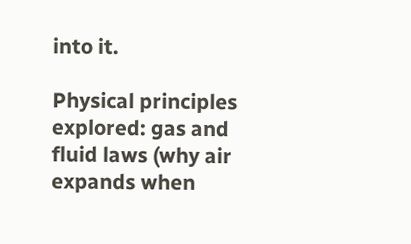into it.

Physical principles explored: gas and fluid laws (why air expands when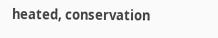heated, conservation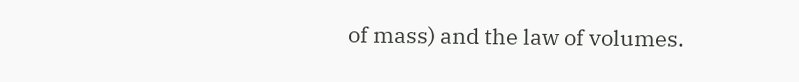of mass) and the law of volumes.